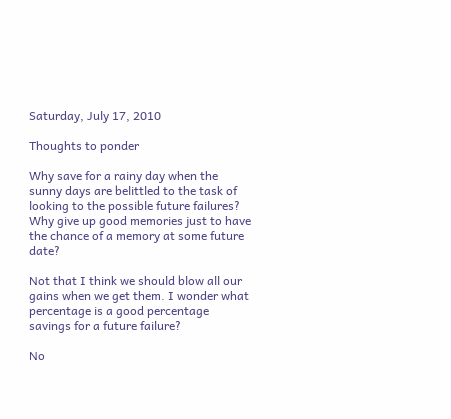Saturday, July 17, 2010

Thoughts to ponder

Why save for a rainy day when the sunny days are belittled to the task of looking to the possible future failures? Why give up good memories just to have the chance of a memory at some future date?

Not that I think we should blow all our gains when we get them. I wonder what percentage is a good percentage savings for a future failure?

No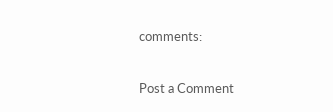comments:

Post a Comment